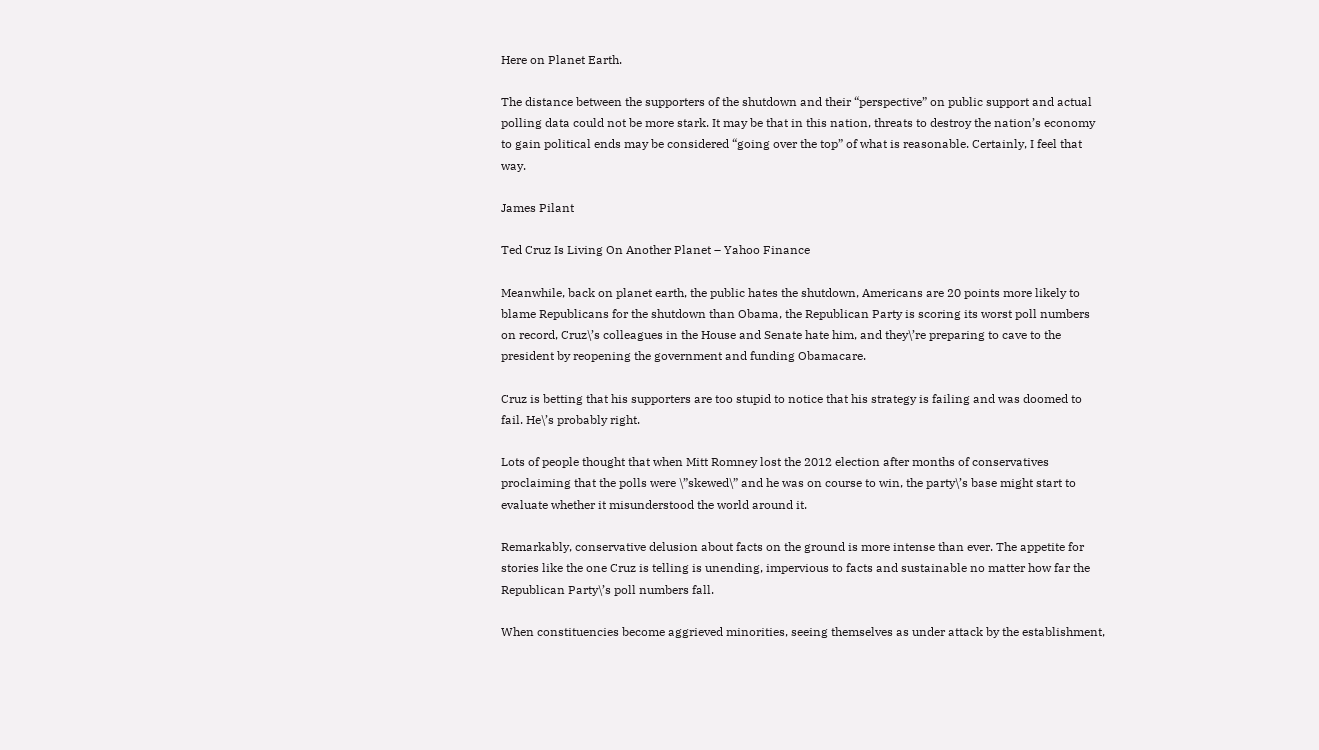Here on Planet Earth.

The distance between the supporters of the shutdown and their “perspective” on public support and actual polling data could not be more stark. It may be that in this nation, threats to destroy the nation’s economy to gain political ends may be considered “going over the top” of what is reasonable. Certainly, I feel that way.

James Pilant

Ted Cruz Is Living On Another Planet – Yahoo Finance

Meanwhile, back on planet earth, the public hates the shutdown, Americans are 20 points more likely to blame Republicans for the shutdown than Obama, the Republican Party is scoring its worst poll numbers on record, Cruz\’s colleagues in the House and Senate hate him, and they\’re preparing to cave to the president by reopening the government and funding Obamacare.

Cruz is betting that his supporters are too stupid to notice that his strategy is failing and was doomed to fail. He\’s probably right.

Lots of people thought that when Mitt Romney lost the 2012 election after months of conservatives proclaiming that the polls were \”skewed\” and he was on course to win, the party\’s base might start to evaluate whether it misunderstood the world around it.

Remarkably, conservative delusion about facts on the ground is more intense than ever. The appetite for stories like the one Cruz is telling is unending, impervious to facts and sustainable no matter how far the Republican Party\’s poll numbers fall.

When constituencies become aggrieved minorities, seeing themselves as under attack by the establishment,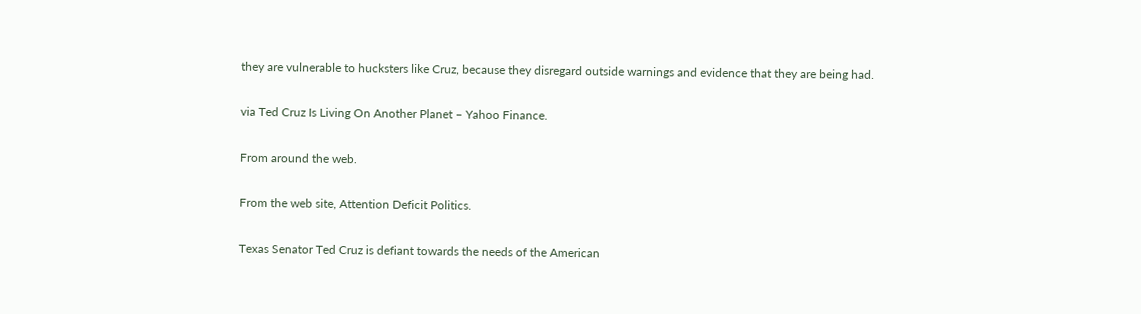they are vulnerable to hucksters like Cruz, because they disregard outside warnings and evidence that they are being had.

via Ted Cruz Is Living On Another Planet – Yahoo Finance.

From around the web.

From the web site, Attention Deficit Politics.

Texas Senator Ted Cruz is defiant towards the needs of the American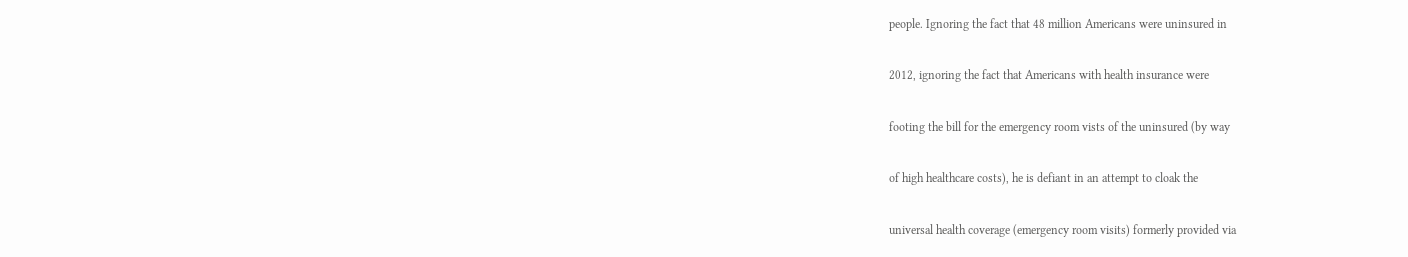people. Ignoring the fact that 48 million Americans were uninsured in

2012, ignoring the fact that Americans with health insurance were

footing the bill for the emergency room vists of the uninsured (by way

of high healthcare costs), he is defiant in an attempt to cloak the

universal health coverage (emergency room visits) formerly provided via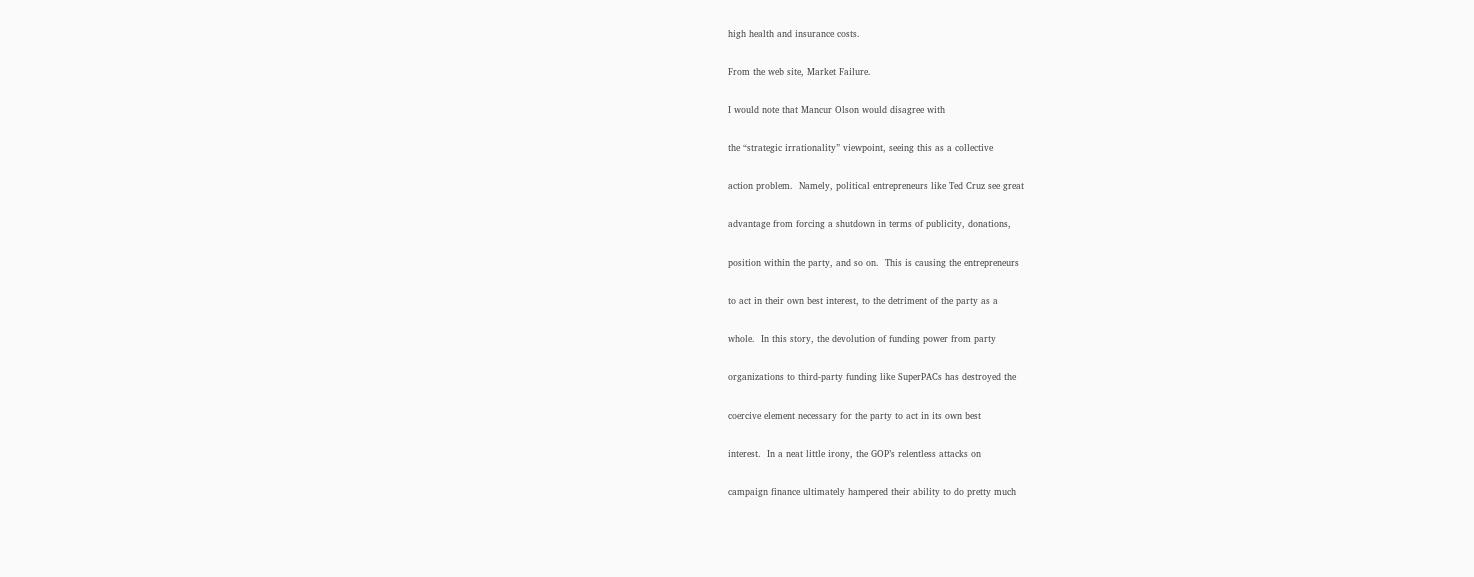high health and insurance costs.

From the web site, Market Failure.

I would note that Mancur Olson would disagree with

the “strategic irrationality” viewpoint, seeing this as a collective

action problem.  Namely, political entrepreneurs like Ted Cruz see great

advantage from forcing a shutdown in terms of publicity, donations,

position within the party, and so on.  This is causing the entrepreneurs

to act in their own best interest, to the detriment of the party as a

whole.  In this story, the devolution of funding power from party

organizations to third-party funding like SuperPACs has destroyed the

coercive element necessary for the party to act in its own best

interest.  In a neat little irony, the GOP’s relentless attacks on

campaign finance ultimately hampered their ability to do pretty much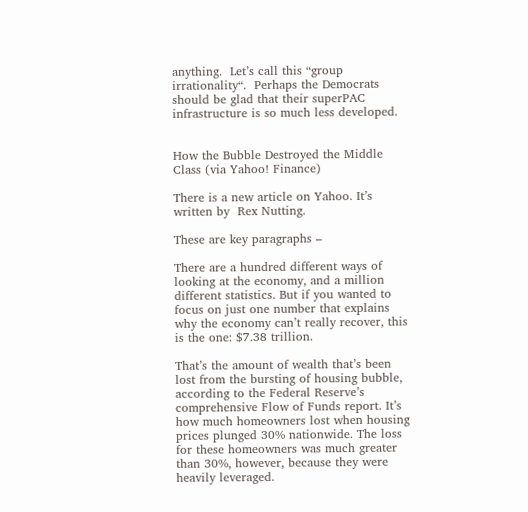anything.  Let’s call this “group irrationality“.  Perhaps the Democrats should be glad that their superPAC infrastructure is so much less developed.


How the Bubble Destroyed the Middle Class (via Yahoo! Finance)

There is a new article on Yahoo. It’s written by  Rex Nutting.

These are key paragraphs –

There are a hundred different ways of looking at the economy, and a million different statistics. But if you wanted to focus on just one number that explains why the economy can’t really recover, this is the one: $7.38 trillion.

That’s the amount of wealth that’s been lost from the bursting of housing bubble, according to the Federal Reserve’s comprehensive Flow of Funds report. It’s how much homeowners lost when housing prices plunged 30% nationwide. The loss for these homeowners was much greater than 30%, however, because they were heavily leveraged.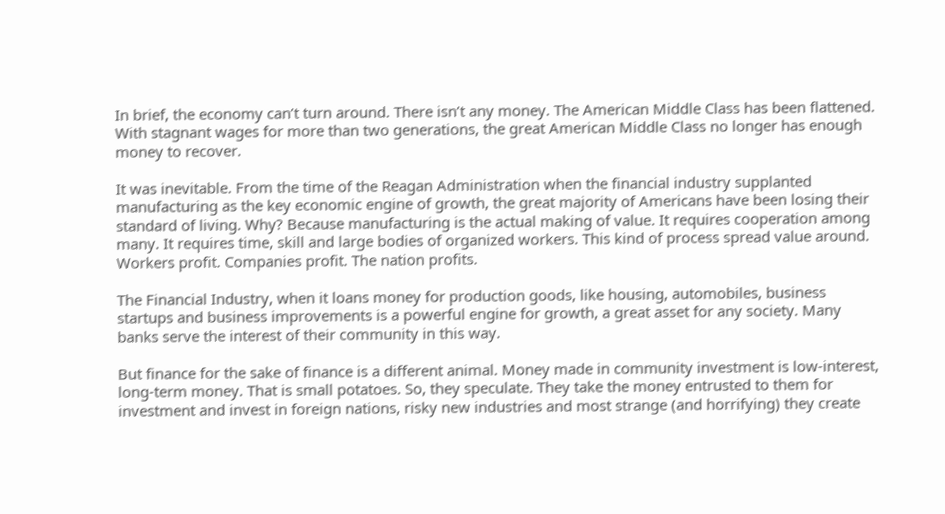In brief, the economy can’t turn around. There isn’t any money. The American Middle Class has been flattened. With stagnant wages for more than two generations, the great American Middle Class no longer has enough money to recover.

It was inevitable. From the time of the Reagan Administration when the financial industry supplanted manufacturing as the key economic engine of growth, the great majority of Americans have been losing their standard of living. Why? Because manufacturing is the actual making of value. It requires cooperation among many. It requires time, skill and large bodies of organized workers. This kind of process spread value around. Workers profit. Companies profit. The nation profits.

The Financial Industry, when it loans money for production goods, like housing, automobiles, business startups and business improvements is a powerful engine for growth, a great asset for any society. Many banks serve the interest of their community in this way.

But finance for the sake of finance is a different animal. Money made in community investment is low-interest, long-term money. That is small potatoes. So, they speculate. They take the money entrusted to them for investment and invest in foreign nations, risky new industries and most strange (and horrifying) they create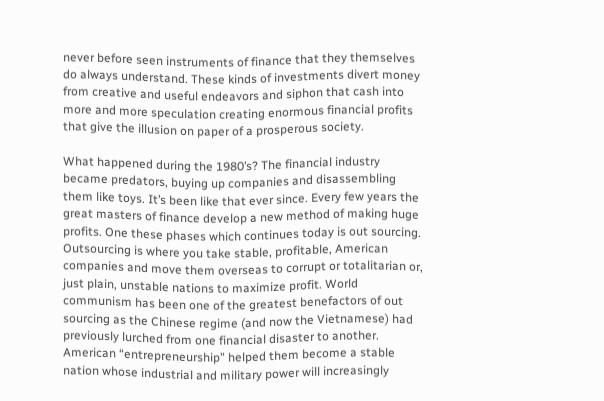never before seen instruments of finance that they themselves do always understand. These kinds of investments divert money from creative and useful endeavors and siphon that cash into more and more speculation creating enormous financial profits that give the illusion on paper of a prosperous society.

What happened during the 1980’s? The financial industry became predators, buying up companies and disassembling them like toys. It’s been like that ever since. Every few years the great masters of finance develop a new method of making huge profits. One these phases which continues today is out sourcing. Outsourcing is where you take stable, profitable, American companies and move them overseas to corrupt or totalitarian or, just plain, unstable nations to maximize profit. World communism has been one of the greatest benefactors of out sourcing as the Chinese regime (and now the Vietnamese) had previously lurched from one financial disaster to another. American “entrepreneurship” helped them become a stable nation whose industrial and military power will increasingly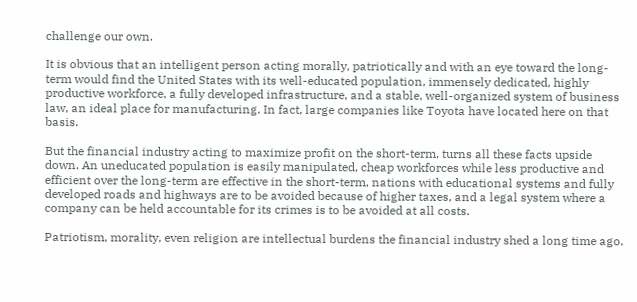challenge our own.

It is obvious that an intelligent person acting morally, patriotically and with an eye toward the long-term would find the United States with its well-educated population, immensely dedicated, highly productive workforce, a fully developed infrastructure, and a stable, well-organized system of business law, an ideal place for manufacturing. In fact, large companies like Toyota have located here on that basis.

But the financial industry acting to maximize profit on the short-term, turns all these facts upside down. An uneducated population is easily manipulated, cheap workforces while less productive and efficient over the long-term are effective in the short-term, nations with educational systems and fully developed roads and highways are to be avoided because of higher taxes, and a legal system where a company can be held accountable for its crimes is to be avoided at all costs.

Patriotism, morality, even religion are intellectual burdens the financial industry shed a long time ago.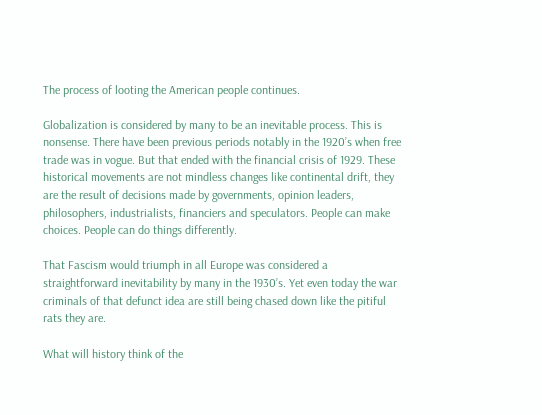The process of looting the American people continues.

Globalization is considered by many to be an inevitable process. This is nonsense. There have been previous periods notably in the 1920’s when free trade was in vogue. But that ended with the financial crisis of 1929. These historical movements are not mindless changes like continental drift, they are the result of decisions made by governments, opinion leaders, philosophers, industrialists, financiers and speculators. People can make choices. People can do things differently.

That Fascism would triumph in all Europe was considered a straightforward inevitability by many in the 1930’s. Yet even today the war criminals of that defunct idea are still being chased down like the pitiful rats they are.

What will history think of the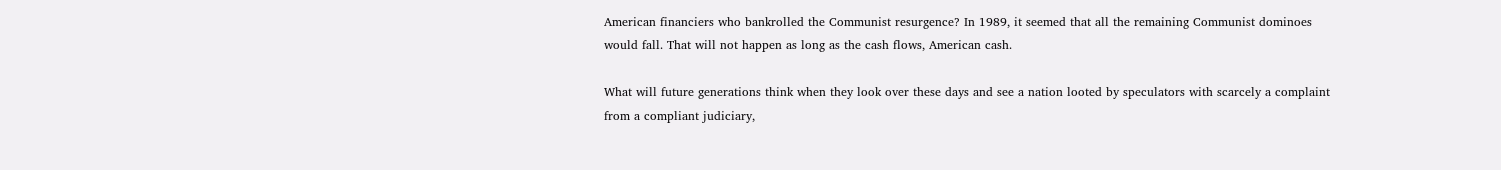American financiers who bankrolled the Communist resurgence? In 1989, it seemed that all the remaining Communist dominoes would fall. That will not happen as long as the cash flows, American cash.

What will future generations think when they look over these days and see a nation looted by speculators with scarcely a complaint from a compliant judiciary,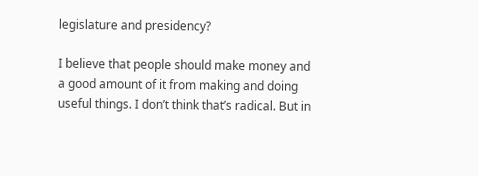legislature and presidency?

I believe that people should make money and a good amount of it from making and doing useful things. I don’t think that’s radical. But in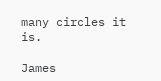many circles it is.

James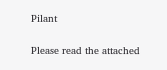Pilant

Please read the attached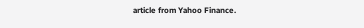article from Yahoo Finance.